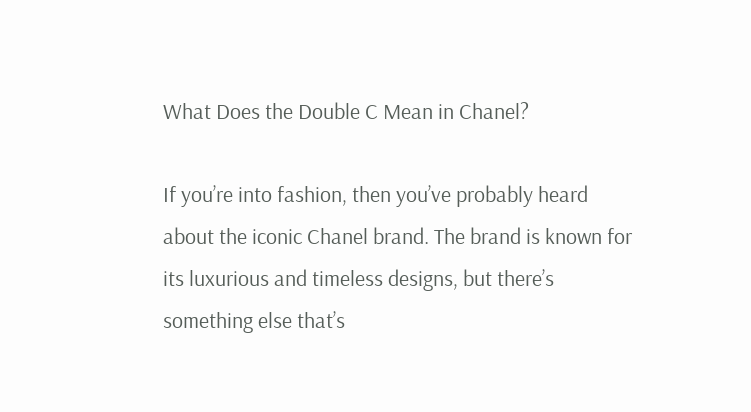What Does the Double C Mean in Chanel?

If you’re into fashion, then you’ve probably heard about the iconic Chanel brand. The brand is known for its luxurious and timeless designs, but there’s something else that’s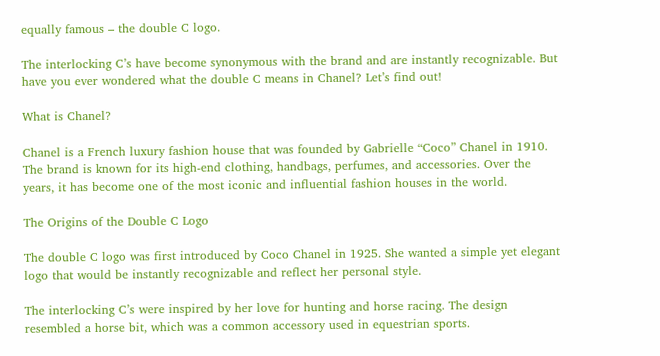equally famous – the double C logo.

The interlocking C’s have become synonymous with the brand and are instantly recognizable. But have you ever wondered what the double C means in Chanel? Let’s find out!

What is Chanel?

Chanel is a French luxury fashion house that was founded by Gabrielle “Coco” Chanel in 1910. The brand is known for its high-end clothing, handbags, perfumes, and accessories. Over the years, it has become one of the most iconic and influential fashion houses in the world.

The Origins of the Double C Logo

The double C logo was first introduced by Coco Chanel in 1925. She wanted a simple yet elegant logo that would be instantly recognizable and reflect her personal style.

The interlocking C’s were inspired by her love for hunting and horse racing. The design resembled a horse bit, which was a common accessory used in equestrian sports.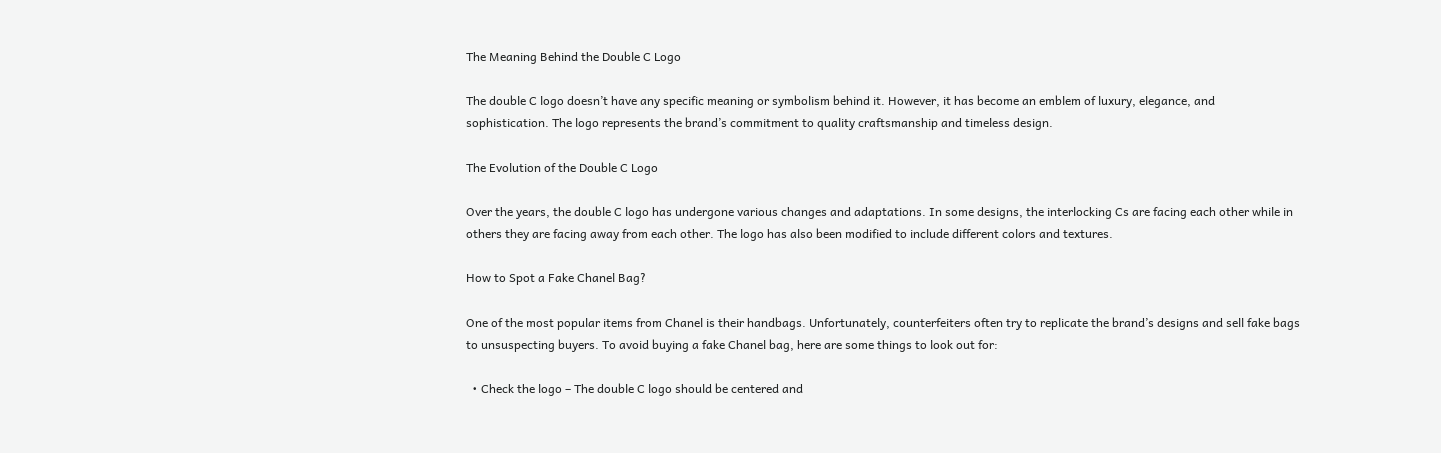The Meaning Behind the Double C Logo

The double C logo doesn’t have any specific meaning or symbolism behind it. However, it has become an emblem of luxury, elegance, and sophistication. The logo represents the brand’s commitment to quality craftsmanship and timeless design.

The Evolution of the Double C Logo

Over the years, the double C logo has undergone various changes and adaptations. In some designs, the interlocking Cs are facing each other while in others they are facing away from each other. The logo has also been modified to include different colors and textures.

How to Spot a Fake Chanel Bag?

One of the most popular items from Chanel is their handbags. Unfortunately, counterfeiters often try to replicate the brand’s designs and sell fake bags to unsuspecting buyers. To avoid buying a fake Chanel bag, here are some things to look out for:

  • Check the logo – The double C logo should be centered and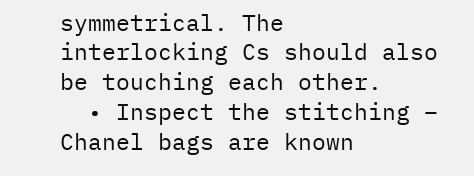symmetrical. The interlocking Cs should also be touching each other.
  • Inspect the stitching – Chanel bags are known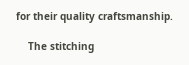for their quality craftsmanship.

    The stitching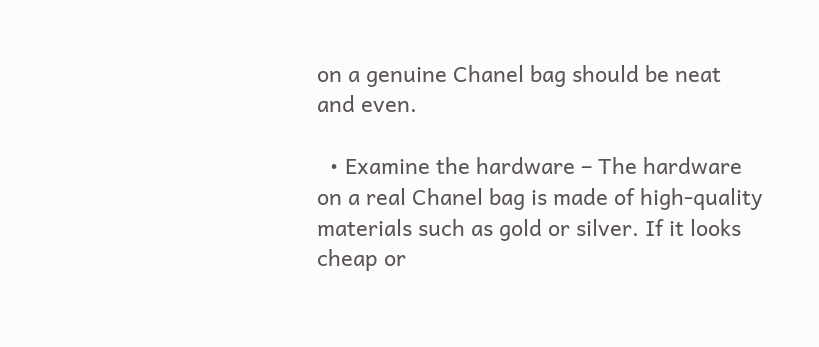on a genuine Chanel bag should be neat and even.

  • Examine the hardware – The hardware on a real Chanel bag is made of high-quality materials such as gold or silver. If it looks cheap or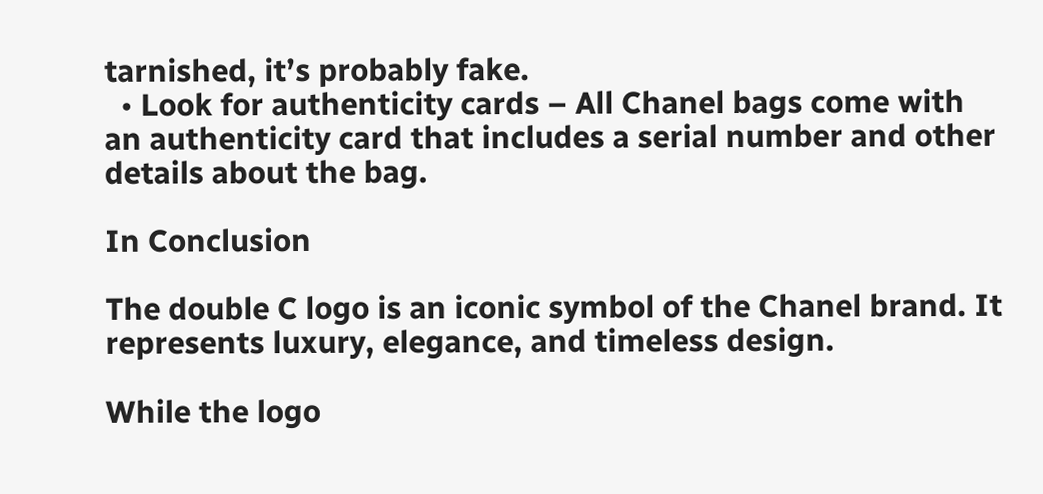tarnished, it’s probably fake.
  • Look for authenticity cards – All Chanel bags come with an authenticity card that includes a serial number and other details about the bag.

In Conclusion

The double C logo is an iconic symbol of the Chanel brand. It represents luxury, elegance, and timeless design.

While the logo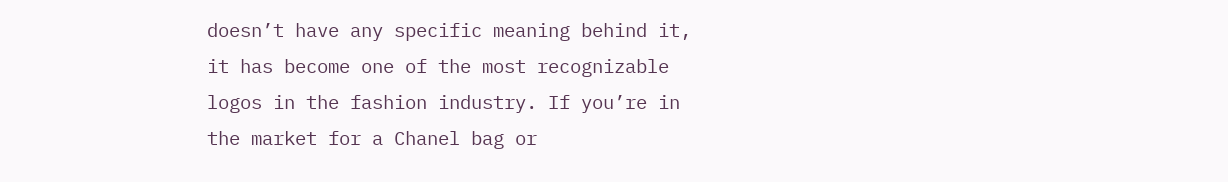doesn’t have any specific meaning behind it, it has become one of the most recognizable logos in the fashion industry. If you’re in the market for a Chanel bag or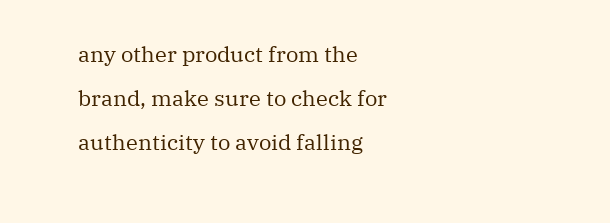any other product from the brand, make sure to check for authenticity to avoid falling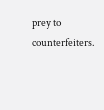prey to counterfeiters.